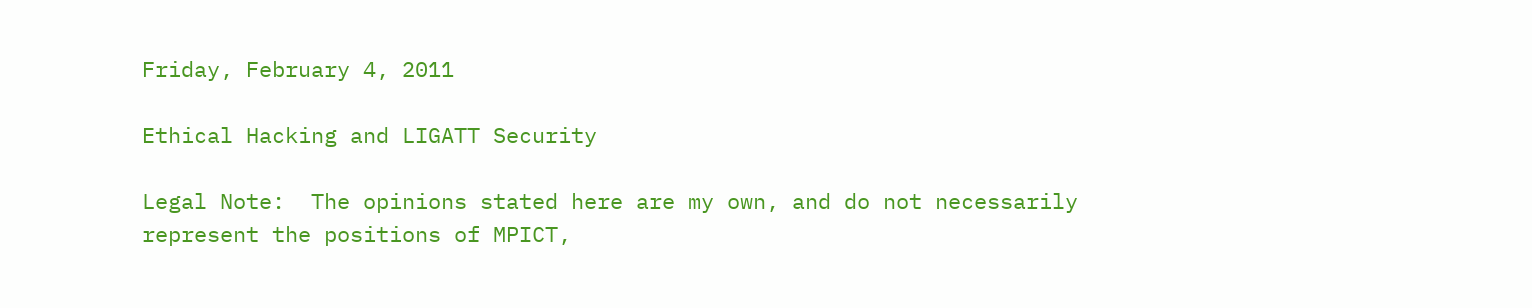Friday, February 4, 2011

Ethical Hacking and LIGATT Security

Legal Note:  The opinions stated here are my own, and do not necessarily
represent the positions of MPICT,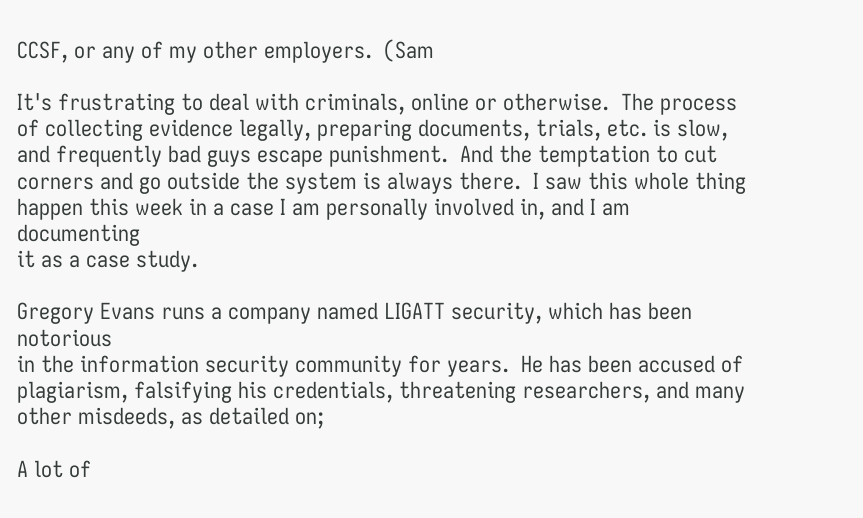CCSF, or any of my other employers.  (Sam

It's frustrating to deal with criminals, online or otherwise.  The process
of collecting evidence legally, preparing documents, trials, etc. is slow,
and frequently bad guys escape punishment.  And the temptation to cut
corners and go outside the system is always there.  I saw this whole thing
happen this week in a case I am personally involved in, and I am documenting
it as a case study.

Gregory Evans runs a company named LIGATT security, which has been notorious
in the information security community for years.  He has been accused of
plagiarism, falsifying his credentials, threatening researchers, and many
other misdeeds, as detailed on;

A lot of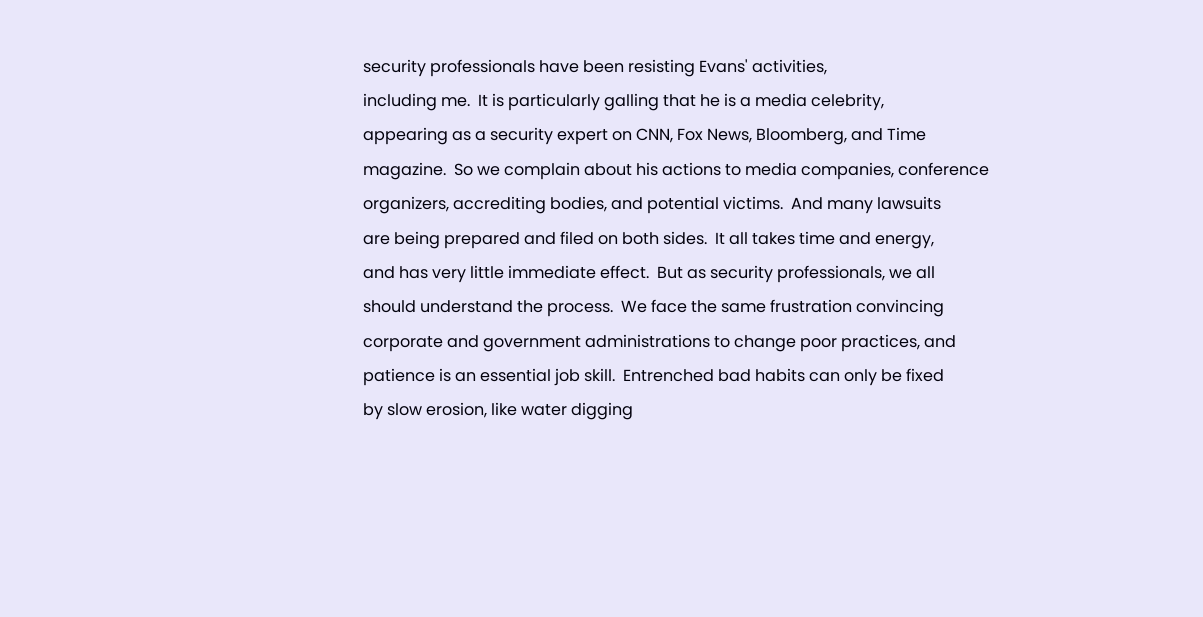security professionals have been resisting Evans' activities,
including me.  It is particularly galling that he is a media celebrity,
appearing as a security expert on CNN, Fox News, Bloomberg, and Time
magazine.  So we complain about his actions to media companies, conference
organizers, accrediting bodies, and potential victims.  And many lawsuits
are being prepared and filed on both sides.  It all takes time and energy,
and has very little immediate effect.  But as security professionals, we all
should understand the process.  We face the same frustration convincing
corporate and government administrations to change poor practices, and
patience is an essential job skill.  Entrenched bad habits can only be fixed
by slow erosion, like water digging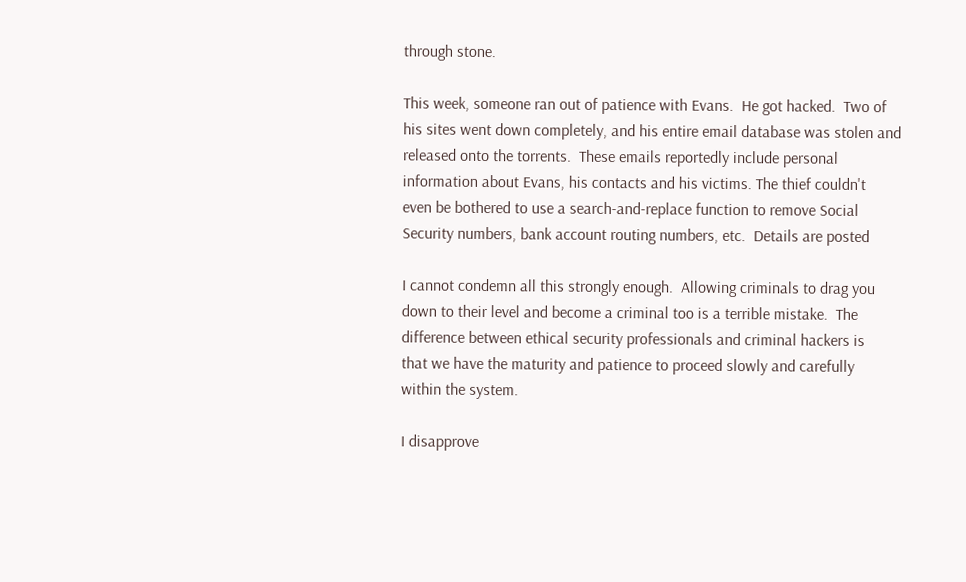through stone.

This week, someone ran out of patience with Evans.  He got hacked.  Two of
his sites went down completely, and his entire email database was stolen and
released onto the torrents.  These emails reportedly include personal
information about Evans, his contacts and his victims. The thief couldn't
even be bothered to use a search-and-replace function to remove Social
Security numbers, bank account routing numbers, etc.  Details are posted

I cannot condemn all this strongly enough.  Allowing criminals to drag you
down to their level and become a criminal too is a terrible mistake.  The
difference between ethical security professionals and criminal hackers is
that we have the maturity and patience to proceed slowly and carefully
within the system.

I disapprove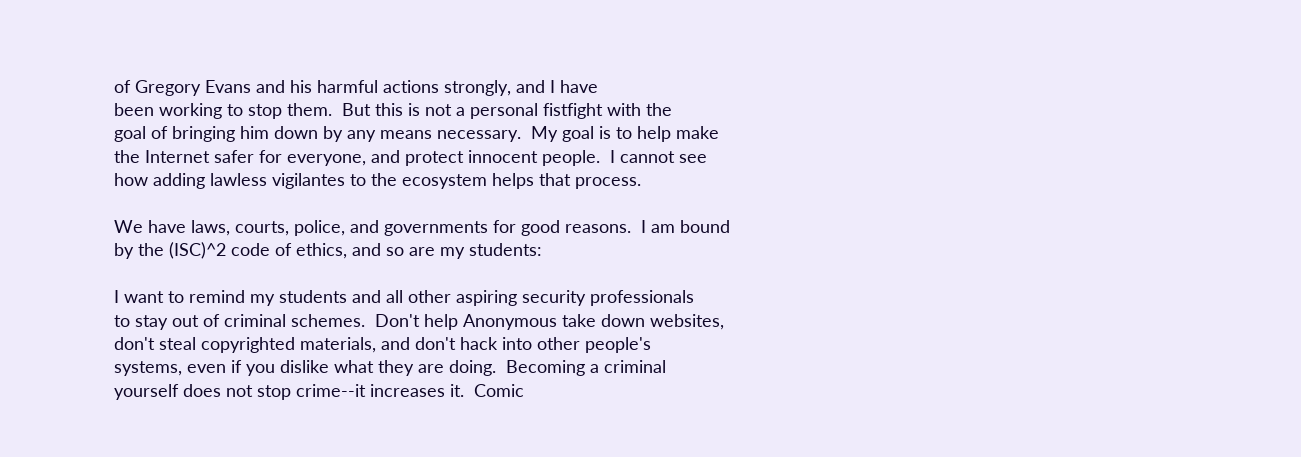of Gregory Evans and his harmful actions strongly, and I have
been working to stop them.  But this is not a personal fistfight with the
goal of bringing him down by any means necessary.  My goal is to help make
the Internet safer for everyone, and protect innocent people.  I cannot see
how adding lawless vigilantes to the ecosystem helps that process.

We have laws, courts, police, and governments for good reasons.  I am bound
by the (ISC)^2 code of ethics, and so are my students:

I want to remind my students and all other aspiring security professionals
to stay out of criminal schemes.  Don't help Anonymous take down websites,
don't steal copyrighted materials, and don't hack into other people's
systems, even if you dislike what they are doing.  Becoming a criminal
yourself does not stop crime--it increases it.  Comic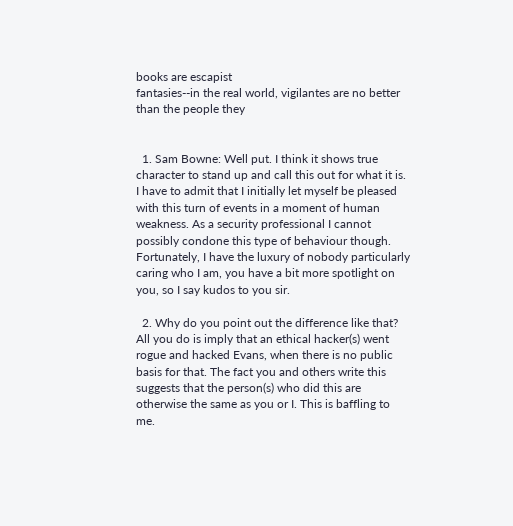books are escapist
fantasies--in the real world, vigilantes are no better than the people they


  1. Sam Bowne: Well put. I think it shows true character to stand up and call this out for what it is. I have to admit that I initially let myself be pleased with this turn of events in a moment of human weakness. As a security professional I cannot possibly condone this type of behaviour though. Fortunately, I have the luxury of nobody particularly caring who I am, you have a bit more spotlight on you, so I say kudos to you sir.

  2. Why do you point out the difference like that? All you do is imply that an ethical hacker(s) went rogue and hacked Evans, when there is no public basis for that. The fact you and others write this suggests that the person(s) who did this are otherwise the same as you or I. This is baffling to me.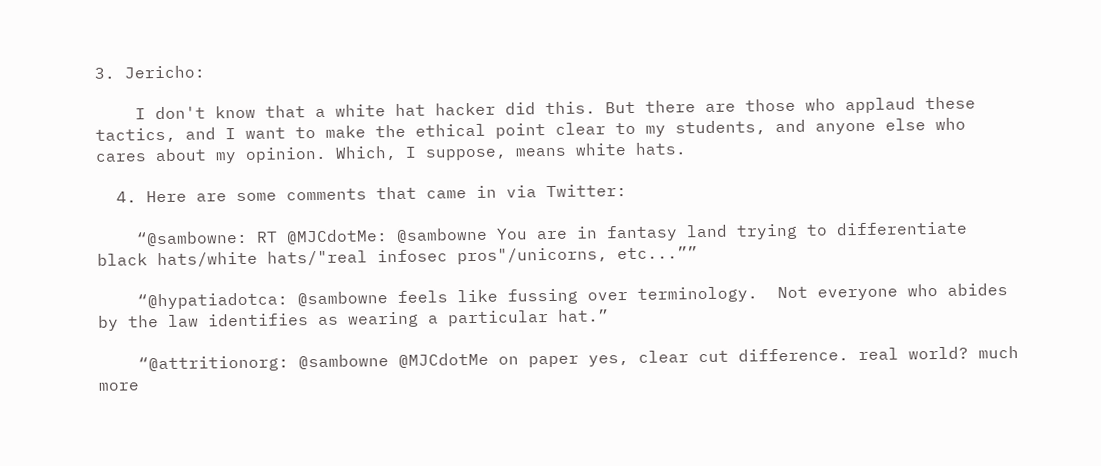3. Jericho:

    I don't know that a white hat hacker did this. But there are those who applaud these tactics, and I want to make the ethical point clear to my students, and anyone else who cares about my opinion. Which, I suppose, means white hats.

  4. Here are some comments that came in via Twitter:

    “@sambowne: RT @MJCdotMe: @sambowne You are in fantasy land trying to differentiate black hats/white hats/"real infosec pros"/unicorns, etc...””

    “@hypatiadotca: @sambowne feels like fussing over terminology.  Not everyone who abides by the law identifies as wearing a particular hat.”

    “@attritionorg: @sambowne @MJCdotMe on paper yes, clear cut difference. real world? much more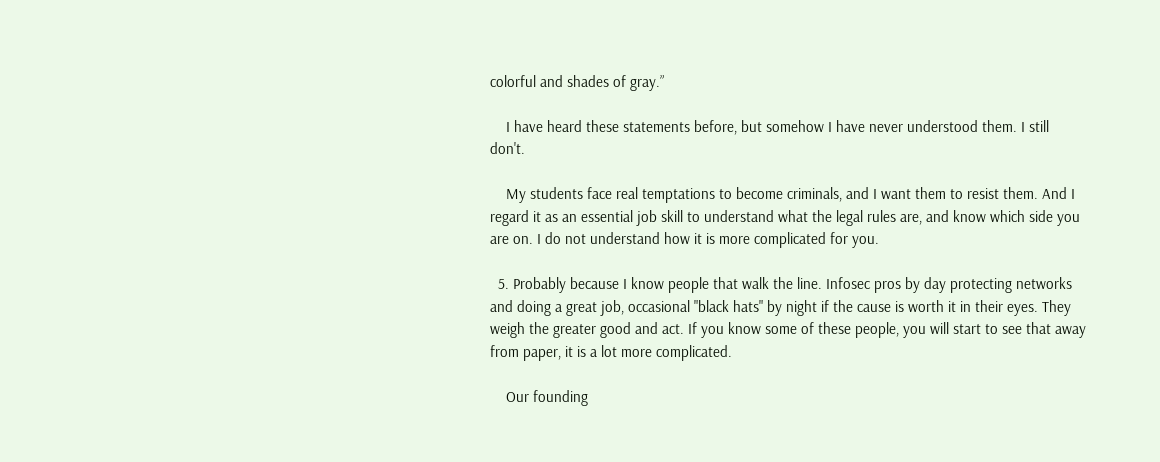colorful and shades of gray.”

    I have heard these statements before, but somehow I have never understood them. I still don't.

    My students face real temptations to become criminals, and I want them to resist them. And I regard it as an essential job skill to understand what the legal rules are, and know which side you are on. I do not understand how it is more complicated for you.

  5. Probably because I know people that walk the line. Infosec pros by day protecting networks and doing a great job, occasional "black hats" by night if the cause is worth it in their eyes. They weigh the greater good and act. If you know some of these people, you will start to see that away from paper, it is a lot more complicated.

    Our founding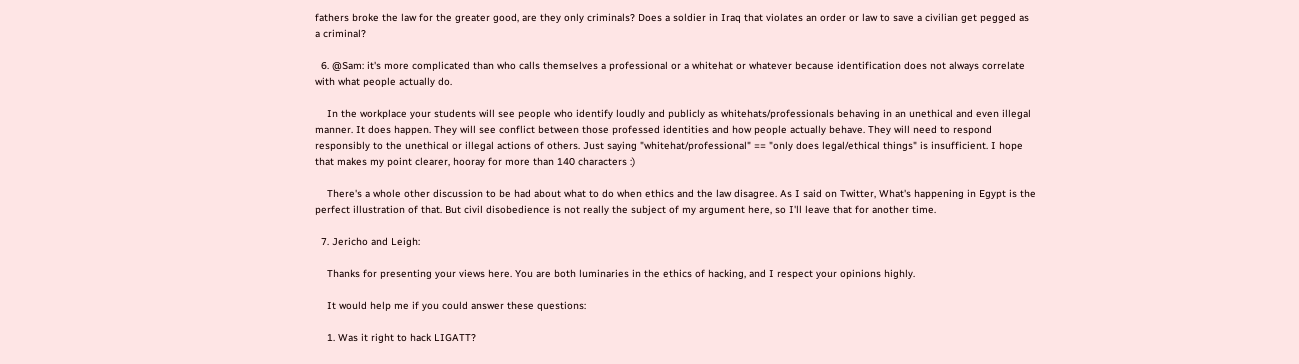fathers broke the law for the greater good, are they only criminals? Does a soldier in Iraq that violates an order or law to save a civilian get pegged as a criminal?

  6. @Sam: it's more complicated than who calls themselves a professional or a whitehat or whatever because identification does not always correlate with what people actually do.

    In the workplace your students will see people who identify loudly and publicly as whitehats/professionals behaving in an unethical and even illegal manner. It does happen. They will see conflict between those professed identities and how people actually behave. They will need to respond responsibly to the unethical or illegal actions of others. Just saying "whitehat/professional" == "only does legal/ethical things" is insufficient. I hope that makes my point clearer, hooray for more than 140 characters :)

    There's a whole other discussion to be had about what to do when ethics and the law disagree. As I said on Twitter, What's happening in Egypt is the perfect illustration of that. But civil disobedience is not really the subject of my argument here, so I'll leave that for another time.

  7. Jericho and Leigh:

    Thanks for presenting your views here. You are both luminaries in the ethics of hacking, and I respect your opinions highly.

    It would help me if you could answer these questions:

    1. Was it right to hack LIGATT?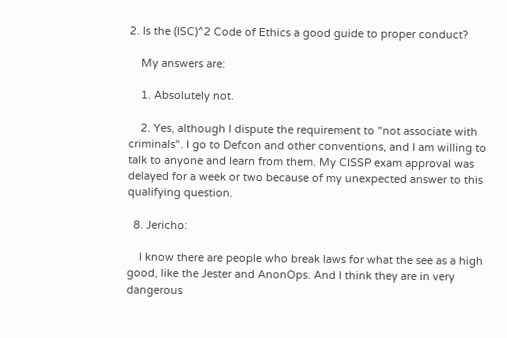2. Is the (ISC)^2 Code of Ethics a good guide to proper conduct?

    My answers are:

    1. Absolutely not.

    2. Yes, although I dispute the requirement to "not associate with criminals". I go to Defcon and other conventions, and I am willing to talk to anyone and learn from them. My CISSP exam approval was delayed for a week or two because of my unexpected answer to this qualifying question.

  8. Jericho:

    I know there are people who break laws for what the see as a high good, like the Jester and AnonOps. And I think they are in very dangerous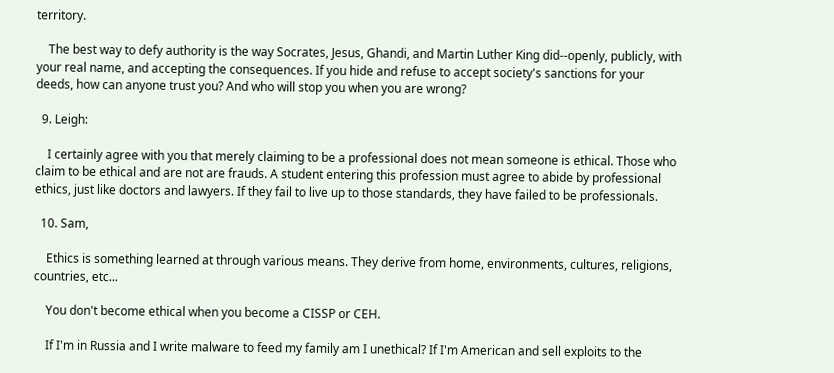territory.

    The best way to defy authority is the way Socrates, Jesus, Ghandi, and Martin Luther King did--openly, publicly, with your real name, and accepting the consequences. If you hide and refuse to accept society's sanctions for your deeds, how can anyone trust you? And who will stop you when you are wrong?

  9. Leigh:

    I certainly agree with you that merely claiming to be a professional does not mean someone is ethical. Those who claim to be ethical and are not are frauds. A student entering this profession must agree to abide by professional ethics, just like doctors and lawyers. If they fail to live up to those standards, they have failed to be professionals.

  10. Sam,

    Ethics is something learned at through various means. They derive from home, environments, cultures, religions, countries, etc...

    You don't become ethical when you become a CISSP or CEH.

    If I'm in Russia and I write malware to feed my family am I unethical? If I'm American and sell exploits to the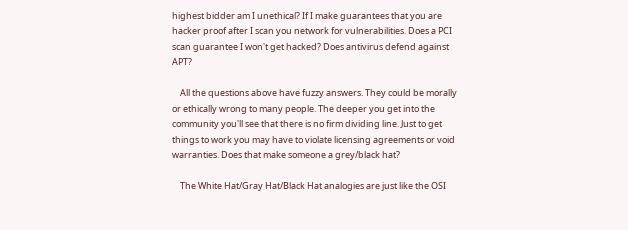highest bidder am I unethical? If I make guarantees that you are hacker proof after I scan you network for vulnerabilities. Does a PCI scan guarantee I won't get hacked? Does antivirus defend against APT?

    All the questions above have fuzzy answers. They could be morally or ethically wrong to many people. The deeper you get into the community you'll see that there is no firm dividing line. Just to get things to work you may have to violate licensing agreements or void warranties. Does that make someone a grey/black hat?

    The White Hat/Gray Hat/Black Hat analogies are just like the OSI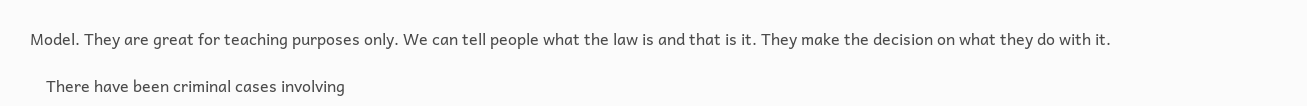Model. They are great for teaching purposes only. We can tell people what the law is and that is it. They make the decision on what they do with it.

    There have been criminal cases involving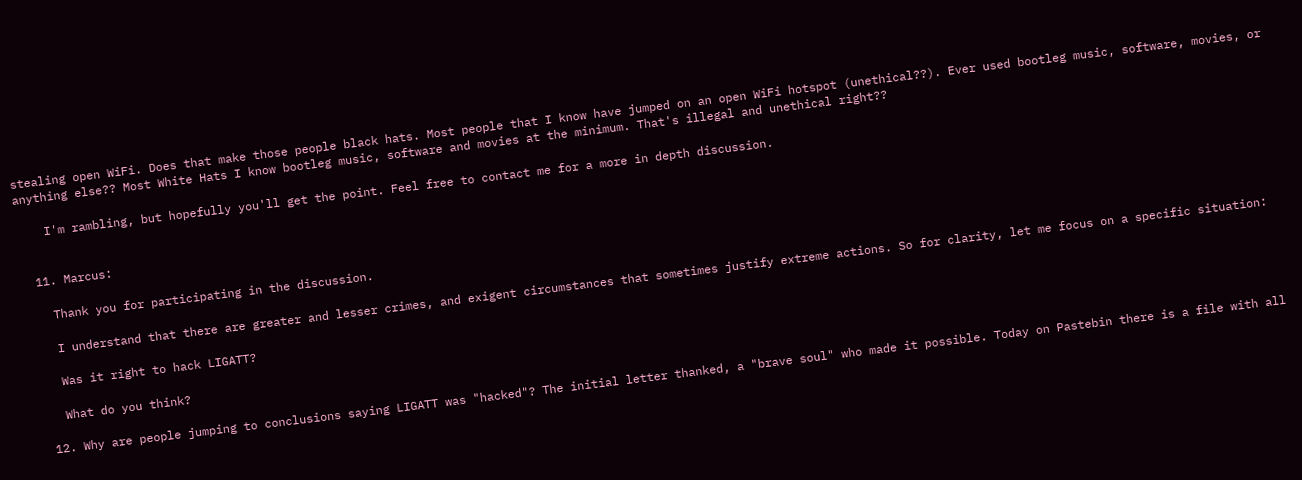stealing open WiFi. Does that make those people black hats. Most people that I know have jumped on an open WiFi hotspot (unethical??). Ever used bootleg music, software, movies, or anything else?? Most White Hats I know bootleg music, software and movies at the minimum. That's illegal and unethical right??

    I'm rambling, but hopefully you'll get the point. Feel free to contact me for a more in depth discussion.


  11. Marcus:

    Thank you for participating in the discussion.

    I understand that there are greater and lesser crimes, and exigent circumstances that sometimes justify extreme actions. So for clarity, let me focus on a specific situation:

    Was it right to hack LIGATT?

    What do you think?

  12. Why are people jumping to conclusions saying LIGATT was "hacked"? The initial letter thanked, a "brave soul" who made it possible. Today on Pastebin there is a file with all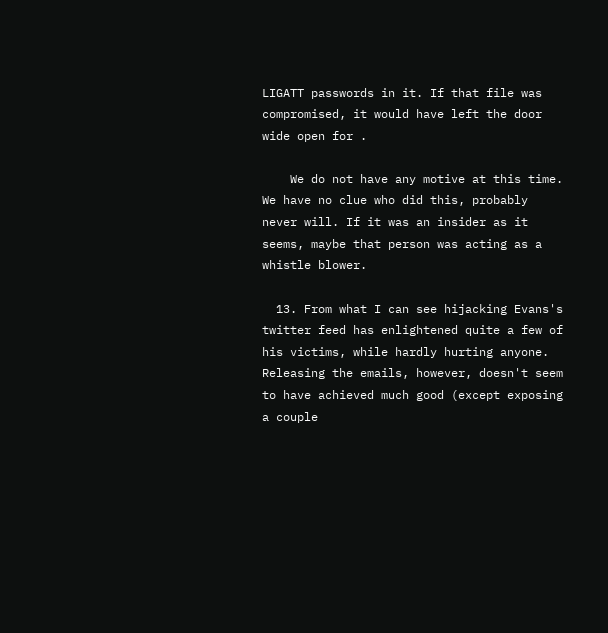LIGATT passwords in it. If that file was compromised, it would have left the door wide open for .

    We do not have any motive at this time. We have no clue who did this, probably never will. If it was an insider as it seems, maybe that person was acting as a whistle blower.

  13. From what I can see hijacking Evans's twitter feed has enlightened quite a few of his victims, while hardly hurting anyone. Releasing the emails, however, doesn't seem to have achieved much good (except exposing a couple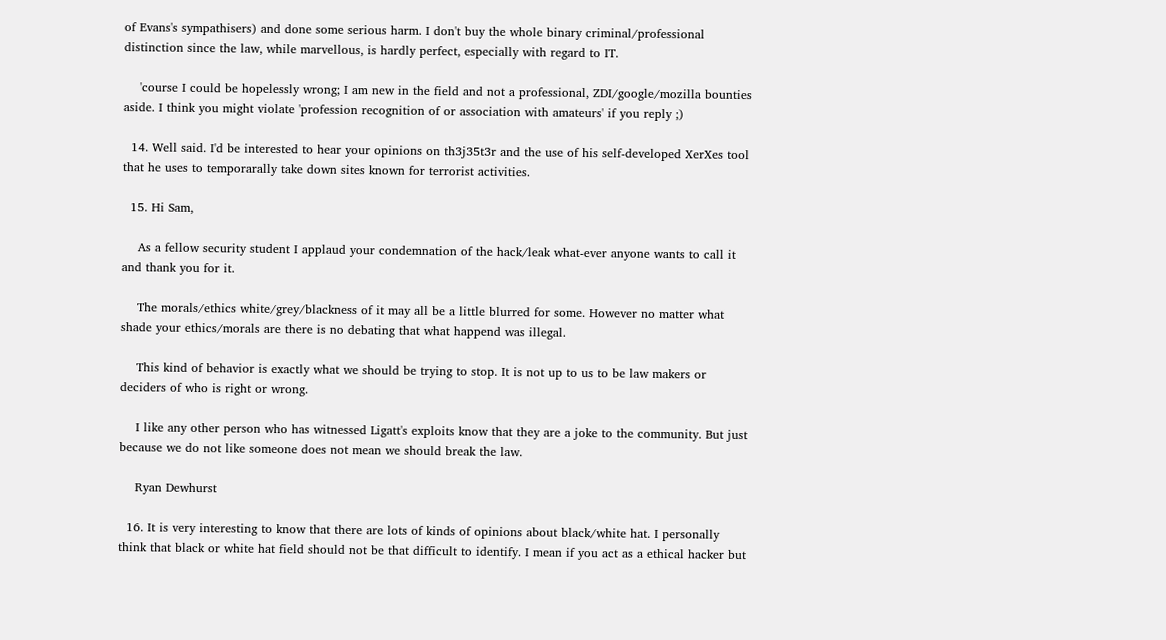of Evans's sympathisers) and done some serious harm. I don't buy the whole binary criminal/professional distinction since the law, while marvellous, is hardly perfect, especially with regard to IT.

    'course I could be hopelessly wrong; I am new in the field and not a professional, ZDI/google/mozilla bounties aside. I think you might violate 'profession recognition of or association with amateurs' if you reply ;)

  14. Well said. I'd be interested to hear your opinions on th3j35t3r and the use of his self-developed XerXes tool that he uses to temporarally take down sites known for terrorist activities.

  15. Hi Sam,

    As a fellow security student I applaud your condemnation of the hack/leak what-ever anyone wants to call it and thank you for it.

    The morals/ethics white/grey/blackness of it may all be a little blurred for some. However no matter what shade your ethics/morals are there is no debating that what happend was illegal.

    This kind of behavior is exactly what we should be trying to stop. It is not up to us to be law makers or deciders of who is right or wrong.

    I like any other person who has witnessed Ligatt's exploits know that they are a joke to the community. But just because we do not like someone does not mean we should break the law.

    Ryan Dewhurst

  16. It is very interesting to know that there are lots of kinds of opinions about black/white hat. I personally think that black or white hat field should not be that difficult to identify. I mean if you act as a ethical hacker but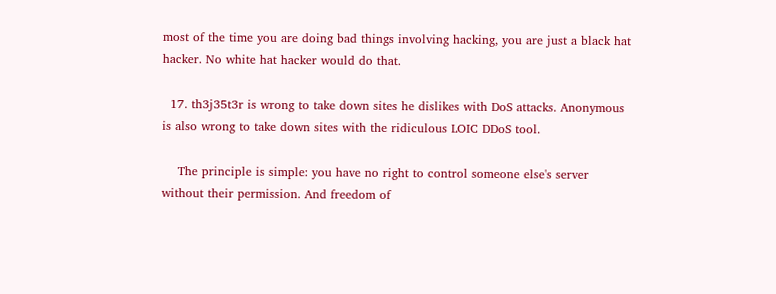most of the time you are doing bad things involving hacking, you are just a black hat hacker. No white hat hacker would do that.

  17. th3j35t3r is wrong to take down sites he dislikes with DoS attacks. Anonymous is also wrong to take down sites with the ridiculous LOIC DDoS tool.

    The principle is simple: you have no right to control someone else's server without their permission. And freedom of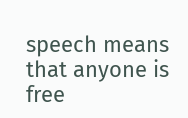speech means that anyone is free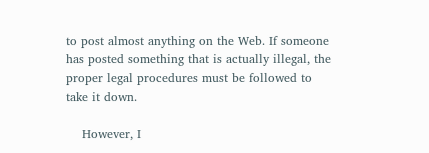to post almost anything on the Web. If someone has posted something that is actually illegal, the proper legal procedures must be followed to take it down.

    However, I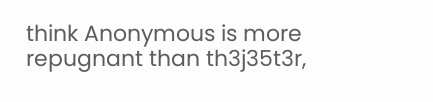think Anonymous is more repugnant than th3j35t3r,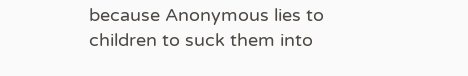because Anonymous lies to children to suck them into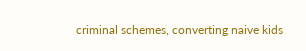criminal schemes, converting naive kids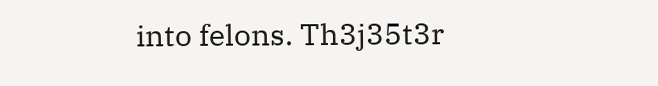into felons. Th3j35t3r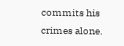commits his crimes alone.